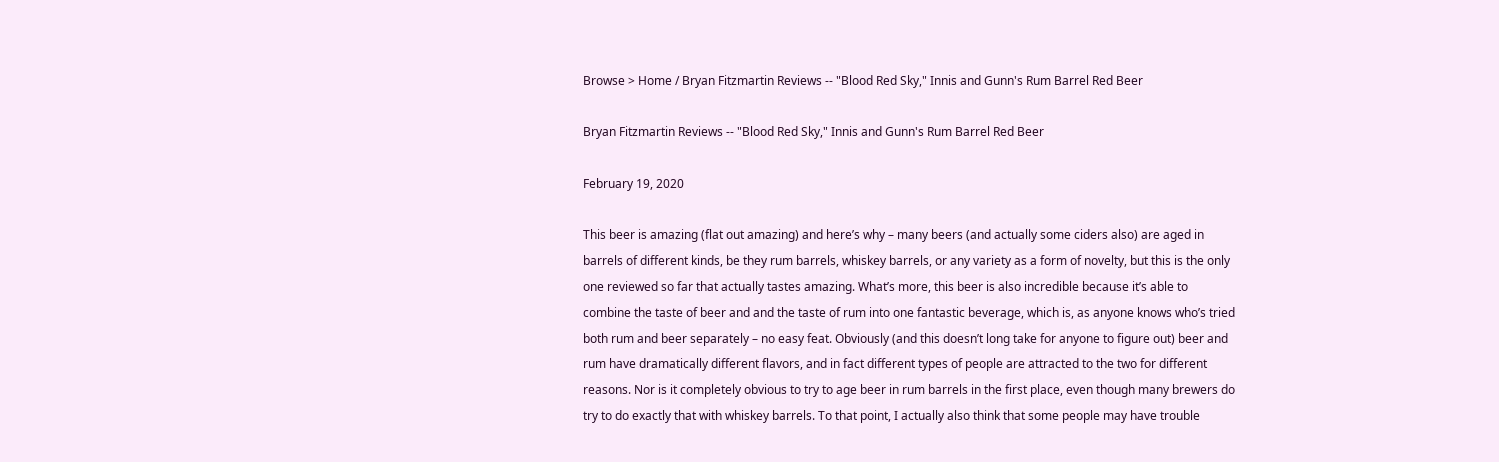Browse > Home / Bryan Fitzmartin Reviews -- "Blood Red Sky," Innis and Gunn's Rum Barrel Red Beer

Bryan Fitzmartin Reviews -- "Blood Red Sky," Innis and Gunn's Rum Barrel Red Beer

February 19, 2020

This beer is amazing (flat out amazing) and here’s why – many beers (and actually some ciders also) are aged in barrels of different kinds, be they rum barrels, whiskey barrels, or any variety as a form of novelty, but this is the only one reviewed so far that actually tastes amazing. What’s more, this beer is also incredible because it’s able to combine the taste of beer and and the taste of rum into one fantastic beverage, which is, as anyone knows who’s tried both rum and beer separately – no easy feat. Obviously (and this doesn’t long take for anyone to figure out) beer and rum have dramatically different flavors, and in fact different types of people are attracted to the two for different reasons. Nor is it completely obvious to try to age beer in rum barrels in the first place, even though many brewers do try to do exactly that with whiskey barrels. To that point, I actually also think that some people may have trouble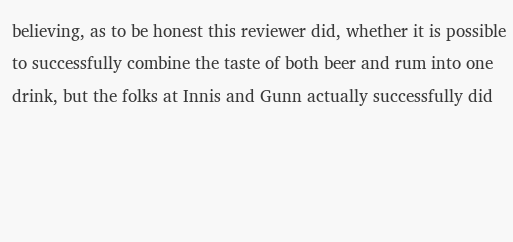believing, as to be honest this reviewer did, whether it is possible to successfully combine the taste of both beer and rum into one drink, but the folks at Innis and Gunn actually successfully did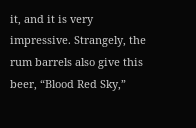it, and it is very impressive. Strangely, the rum barrels also give this beer, “Blood Red Sky,”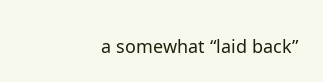a somewhat “laid back”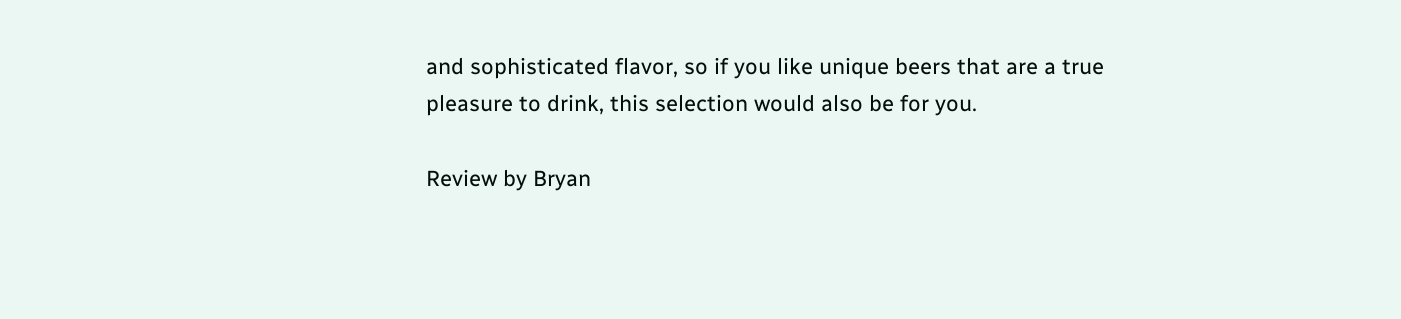and sophisticated flavor, so if you like unique beers that are a true pleasure to drink, this selection would also be for you.

Review by Bryan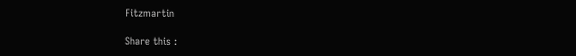Fitzmartin

Share this :